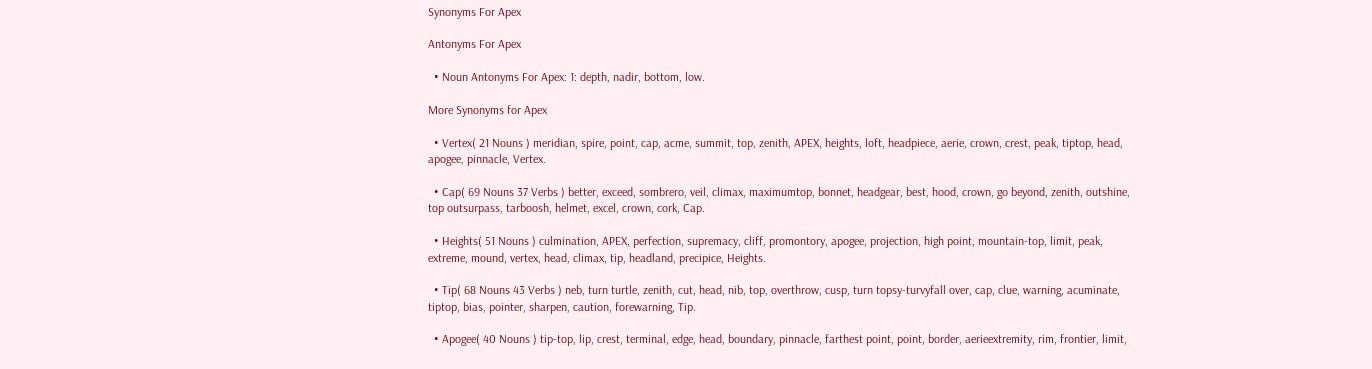Synonyms For Apex

Antonyms For Apex

  • Noun Antonyms For Apex: 1: depth, nadir, bottom, low.

More Synonyms for Apex

  • Vertex( 21 Nouns ) meridian, spire, point, cap, acme, summit, top, zenith, APEX, heights, loft, headpiece, aerie, crown, crest, peak, tiptop, head, apogee, pinnacle, Vertex.

  • Cap( 69 Nouns 37 Verbs ) better, exceed, sombrero, veil, climax, maximumtop, bonnet, headgear, best, hood, crown, go beyond, zenith, outshine, top outsurpass, tarboosh, helmet, excel, crown, cork, Cap.

  • Heights( 51 Nouns ) culmination, APEX, perfection, supremacy, cliff, promontory, apogee, projection, high point, mountain-top, limit, peak, extreme, mound, vertex, head, climax, tip, headland, precipice, Heights.

  • Tip( 68 Nouns 43 Verbs ) neb, turn turtle, zenith, cut, head, nib, top, overthrow, cusp, turn topsy-turvyfall over, cap, clue, warning, acuminate, tiptop, bias, pointer, sharpen, caution, forewarning, Tip.

  • Apogee( 40 Nouns ) tip-top, lip, crest, terminal, edge, head, boundary, pinnacle, farthest point, point, border, aerieextremity, rim, frontier, limit,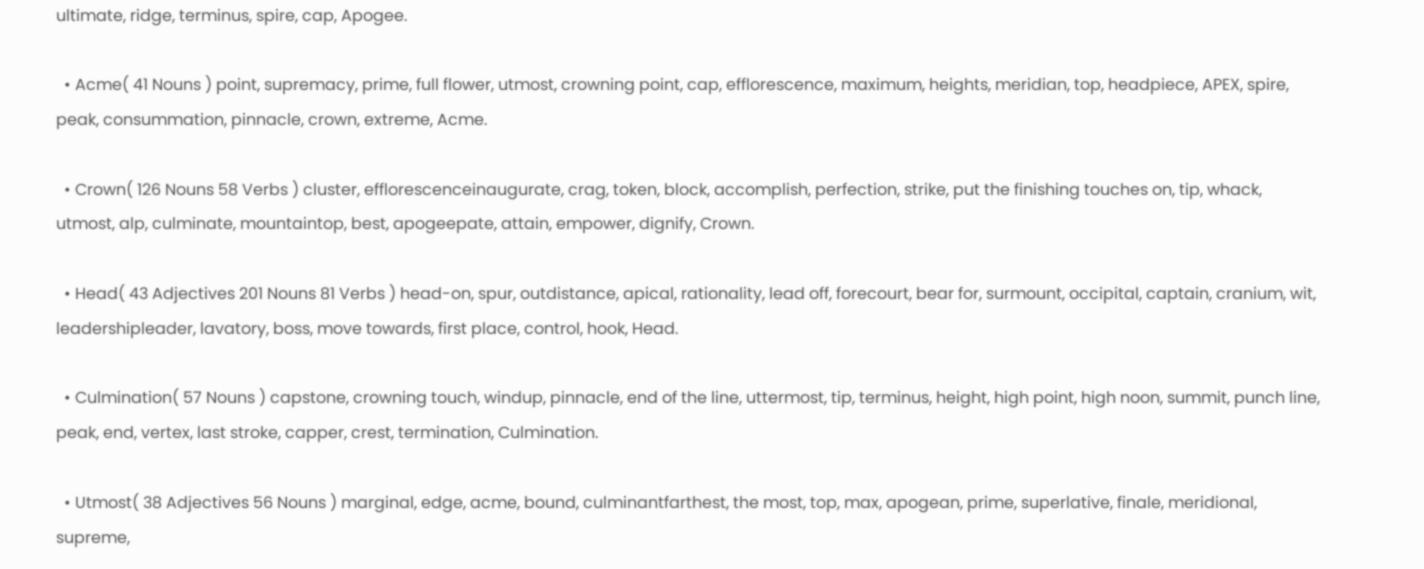ultimate, ridge, terminus, spire, cap, Apogee.

  • Acme( 41 Nouns ) point, supremacy, prime, full flower, utmost, crowning point, cap, efflorescence, maximum, heights, meridian, top, headpiece, APEX, spire, peak, consummation, pinnacle, crown, extreme, Acme.

  • Crown( 126 Nouns 58 Verbs ) cluster, efflorescenceinaugurate, crag, token, block, accomplish, perfection, strike, put the finishing touches on, tip, whack, utmost, alp, culminate, mountaintop, best, apogeepate, attain, empower, dignify, Crown.

  • Head( 43 Adjectives 201 Nouns 81 Verbs ) head-on, spur, outdistance, apical, rationality, lead off, forecourt, bear for, surmount, occipital, captain, cranium, wit, leadershipleader, lavatory, boss, move towards, first place, control, hook, Head.

  • Culmination( 57 Nouns ) capstone, crowning touch, windup, pinnacle, end of the line, uttermost, tip, terminus, height, high point, high noon, summit, punch line, peak, end, vertex, last stroke, capper, crest, termination, Culmination.

  • Utmost( 38 Adjectives 56 Nouns ) marginal, edge, acme, bound, culminantfarthest, the most, top, max, apogean, prime, superlative, finale, meridional, supreme,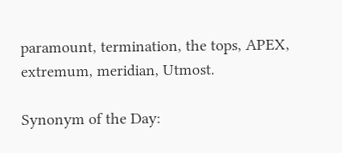paramount, termination, the tops, APEX, extremum, meridian, Utmost.

Synonym of the Day: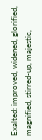Exalted: improved, widened, glorified, magnified, stirred-up, majestic,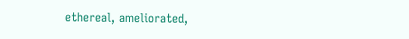ethereal, ameliorated,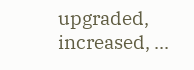upgraded, increased, ...